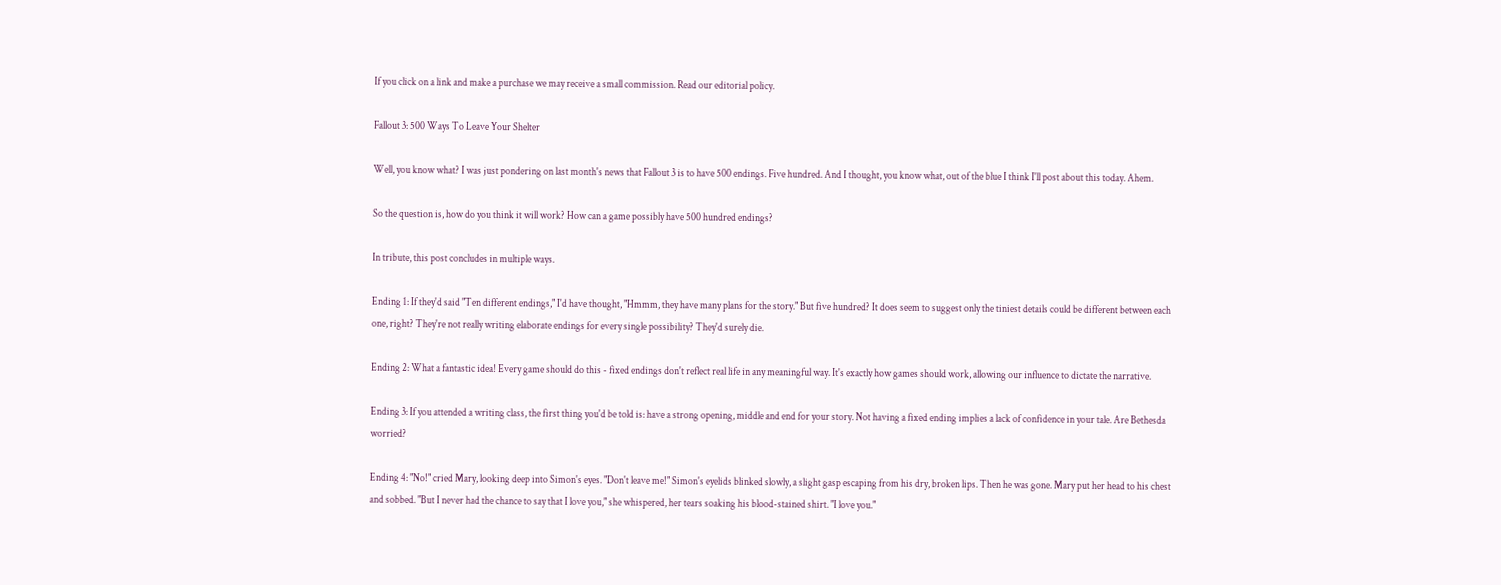If you click on a link and make a purchase we may receive a small commission. Read our editorial policy.

Fallout 3: 500 Ways To Leave Your Shelter

Well, you know what? I was just pondering on last month's news that Fallout 3 is to have 500 endings. Five hundred. And I thought, you know what, out of the blue I think I'll post about this today. Ahem.

So the question is, how do you think it will work? How can a game possibly have 500 hundred endings?

In tribute, this post concludes in multiple ways.

Ending 1: If they'd said "Ten different endings," I'd have thought, "Hmmm, they have many plans for the story." But five hundred? It does seem to suggest only the tiniest details could be different between each one, right? They're not really writing elaborate endings for every single possibility? They'd surely die.

Ending 2: What a fantastic idea! Every game should do this - fixed endings don't reflect real life in any meaningful way. It's exactly how games should work, allowing our influence to dictate the narrative.

Ending 3: If you attended a writing class, the first thing you'd be told is: have a strong opening, middle and end for your story. Not having a fixed ending implies a lack of confidence in your tale. Are Bethesda worried?

Ending 4: "No!" cried Mary, looking deep into Simon's eyes. "Don't leave me!" Simon's eyelids blinked slowly, a slight gasp escaping from his dry, broken lips. Then he was gone. Mary put her head to his chest and sobbed. "But I never had the chance to say that I love you," she whispered, her tears soaking his blood-stained shirt. "I love you."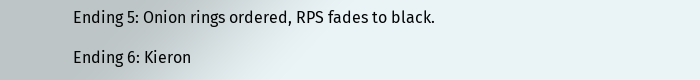Ending 5: Onion rings ordered, RPS fades to black.

Ending 6: Kieron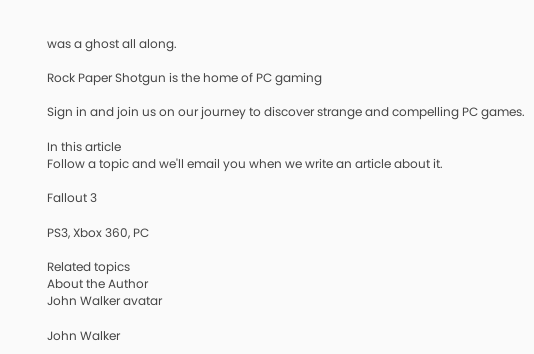was a ghost all along.

Rock Paper Shotgun is the home of PC gaming

Sign in and join us on our journey to discover strange and compelling PC games.

In this article
Follow a topic and we'll email you when we write an article about it.

Fallout 3

PS3, Xbox 360, PC

Related topics
About the Author
John Walker avatar

John Walker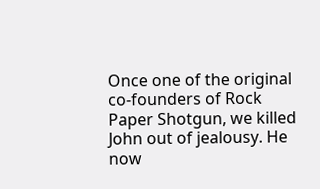Once one of the original co-founders of Rock Paper Shotgun, we killed John out of jealousy. He now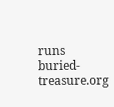runs buried-treasure.org